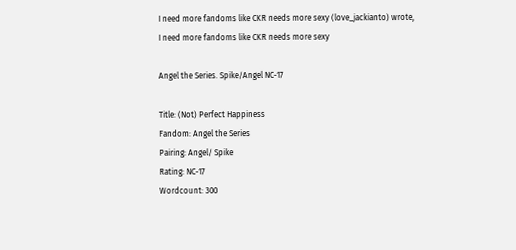I need more fandoms like CKR needs more sexy (love_jackianto) wrote,
I need more fandoms like CKR needs more sexy

Angel the Series. Spike/Angel NC-17

Title: (Not) Perfect Happiness
Fandom: Angel the Series
Pairing: Angel/ Spike
Rating: NC-17
Wordcount: 300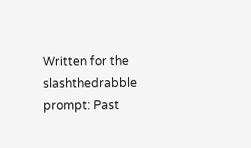Written for the slashthedrabble prompt: Past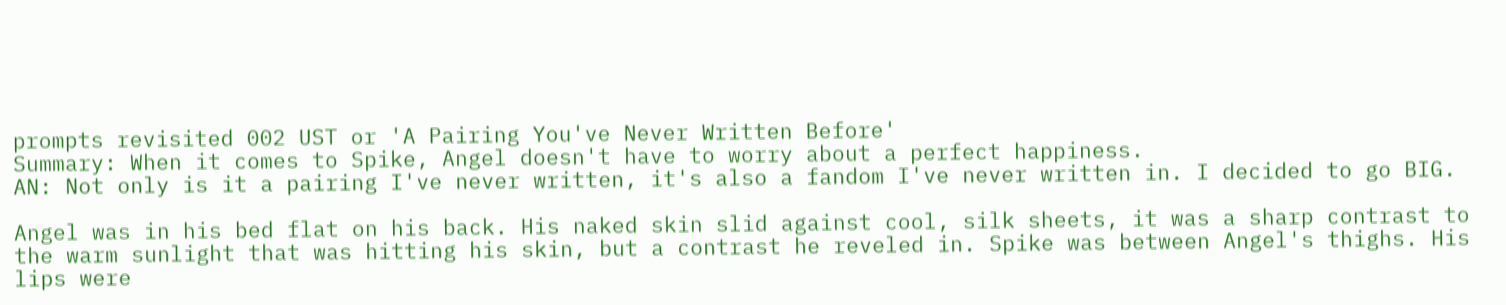prompts revisited 002 UST or 'A Pairing You've Never Written Before'
Summary: When it comes to Spike, Angel doesn't have to worry about a perfect happiness.
AN: Not only is it a pairing I've never written, it's also a fandom I've never written in. I decided to go BIG.

Angel was in his bed flat on his back. His naked skin slid against cool, silk sheets, it was a sharp contrast to the warm sunlight that was hitting his skin, but a contrast he reveled in. Spike was between Angel's thighs. His lips were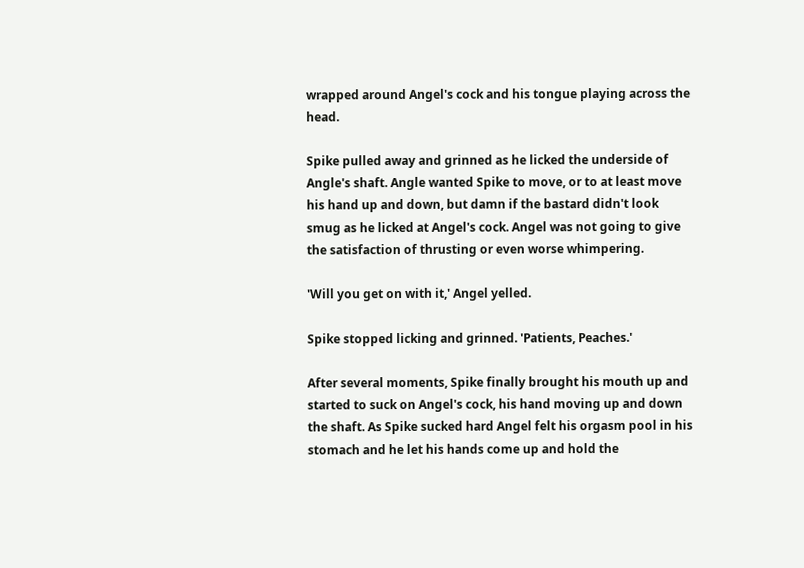wrapped around Angel's cock and his tongue playing across the head.

Spike pulled away and grinned as he licked the underside of Angle's shaft. Angle wanted Spike to move, or to at least move his hand up and down, but damn if the bastard didn't look smug as he licked at Angel's cock. Angel was not going to give the satisfaction of thrusting or even worse whimpering.

'Will you get on with it,' Angel yelled.

Spike stopped licking and grinned. 'Patients, Peaches.'

After several moments, Spike finally brought his mouth up and started to suck on Angel's cock, his hand moving up and down the shaft. As Spike sucked hard Angel felt his orgasm pool in his stomach and he let his hands come up and hold the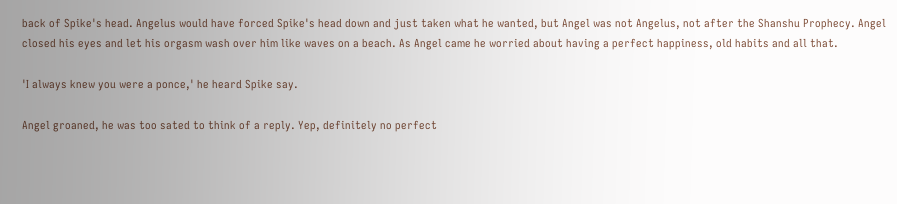back of Spike's head. Angelus would have forced Spike's head down and just taken what he wanted, but Angel was not Angelus, not after the Shanshu Prophecy. Angel closed his eyes and let his orgasm wash over him like waves on a beach. As Angel came he worried about having a perfect happiness, old habits and all that.

'I always knew you were a ponce,' he heard Spike say.

Angel groaned, he was too sated to think of a reply. Yep, definitely no perfect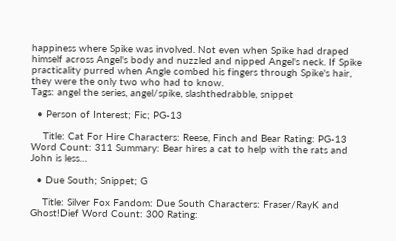happiness where Spike was involved. Not even when Spike had draped himself across Angel's body and nuzzled and nipped Angel's neck. If Spike practicality purred when Angle combed his fingers through Spike's hair, they were the only two who had to know.
Tags: angel the series, angel/spike, slashthedrabble, snippet

  • Person of Interest; Fic; PG-13

    Title: Cat For Hire Characters: Reese, Finch and Bear Rating: PG-13 Word Count: 311 Summary: Bear hires a cat to help with the rats and John is less…

  • Due South; Snippet; G

    Title: Silver Fox Fandom: Due South Characters: Fraser/RayK and Ghost!Dief Word Count: 300 Rating: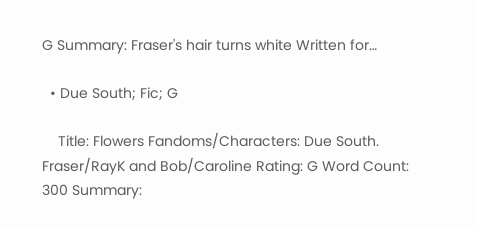G Summary: Fraser's hair turns white Written for…

  • Due South; Fic; G

    Title: Flowers Fandoms/Characters: Due South. Fraser/RayK and Bob/Caroline Rating: G Word Count: 300 Summary: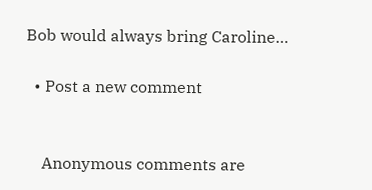Bob would always bring Caroline…

  • Post a new comment


    Anonymous comments are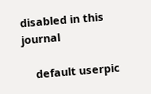disabled in this journal

    default userpic